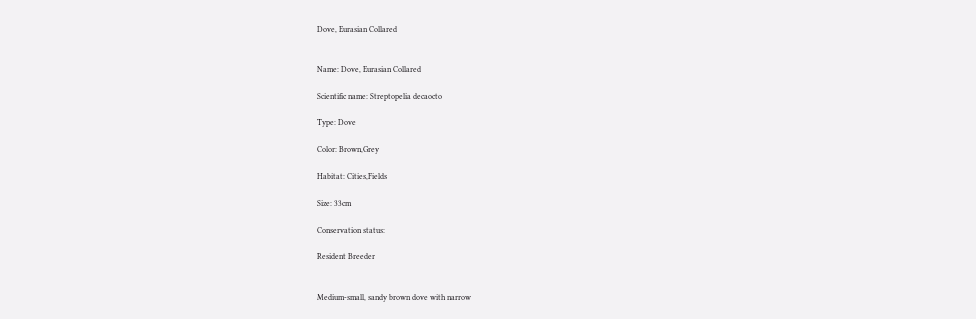Dove, Eurasian Collared


Name: Dove, Eurasian Collared

Scientific name: Streptopelia decaocto

Type: Dove

Color: Brown,Grey

Habitat: Cities,Fields

Size: 33cm

Conservation status:

Resident Breeder


Medium-small, sandy brown dove with narrow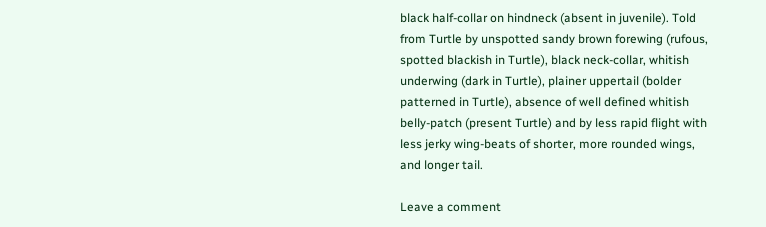black half-collar on hindneck (absent in juvenile). Told from Turtle by unspotted sandy brown forewing (rufous, spotted blackish in Turtle), black neck-collar, whitish underwing (dark in Turtle), plainer uppertail (bolder patterned in Turtle), absence of well defined whitish belly-patch (present Turtle) and by less rapid flight with less jerky wing-beats of shorter, more rounded wings, and longer tail.

Leave a comment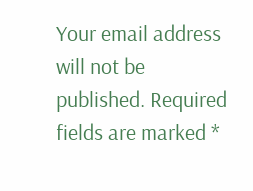Your email address will not be published. Required fields are marked *